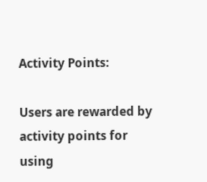Activity Points:

Users are rewarded by activity points for using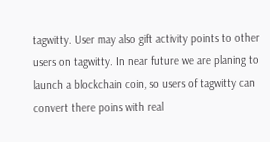tagwitty. User may also gift activity points to other users on tagwitty. In near future we are planing to launch a blockchain coin, so users of tagwitty can convert there poins with real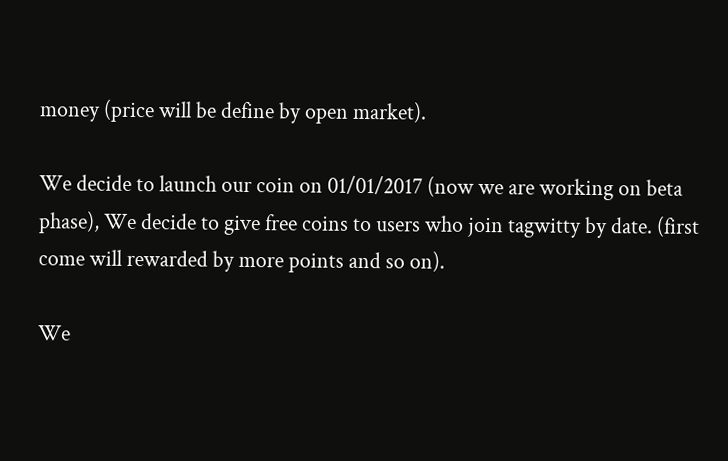money (price will be define by open market).

We decide to launch our coin on 01/01/2017 (now we are working on beta phase), We decide to give free coins to users who join tagwitty by date. (first come will rewarded by more points and so on).

We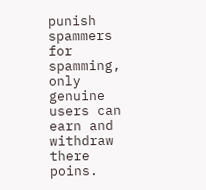punish spammers for spamming, only genuine users can earn and withdraw there poins.